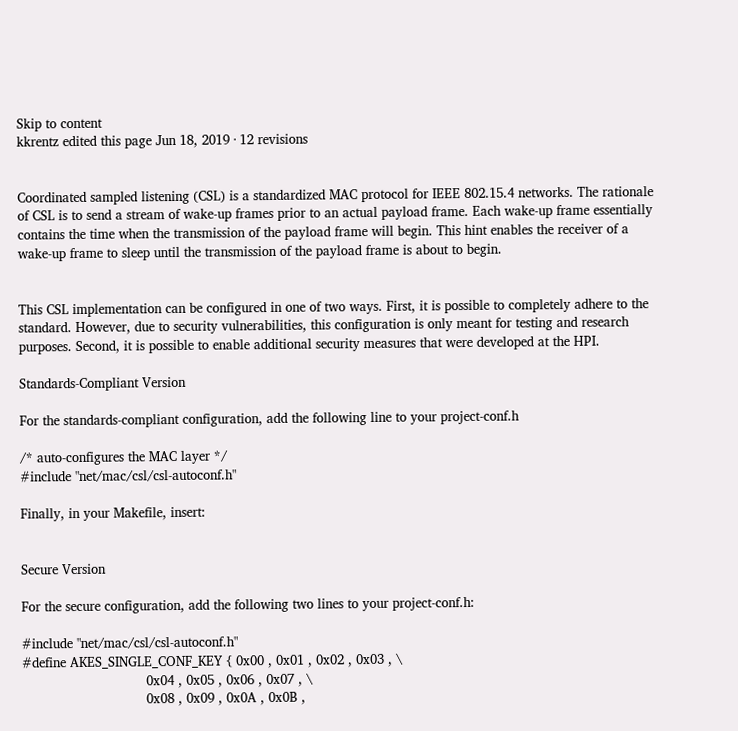Skip to content
kkrentz edited this page Jun 18, 2019 · 12 revisions


Coordinated sampled listening (CSL) is a standardized MAC protocol for IEEE 802.15.4 networks. The rationale of CSL is to send a stream of wake-up frames prior to an actual payload frame. Each wake-up frame essentially contains the time when the transmission of the payload frame will begin. This hint enables the receiver of a wake-up frame to sleep until the transmission of the payload frame is about to begin.


This CSL implementation can be configured in one of two ways. First, it is possible to completely adhere to the standard. However, due to security vulnerabilities, this configuration is only meant for testing and research purposes. Second, it is possible to enable additional security measures that were developed at the HPI.

Standards-Compliant Version

For the standards-compliant configuration, add the following line to your project-conf.h

/* auto-configures the MAC layer */
#include "net/mac/csl/csl-autoconf.h"

Finally, in your Makefile, insert:


Secure Version

For the secure configuration, add the following two lines to your project-conf.h:

#include "net/mac/csl/csl-autoconf.h"
#define AKES_SINGLE_CONF_KEY { 0x00 , 0x01 , 0x02 , 0x03 , \
                               0x04 , 0x05 , 0x06 , 0x07 , \
                               0x08 , 0x09 , 0x0A , 0x0B ,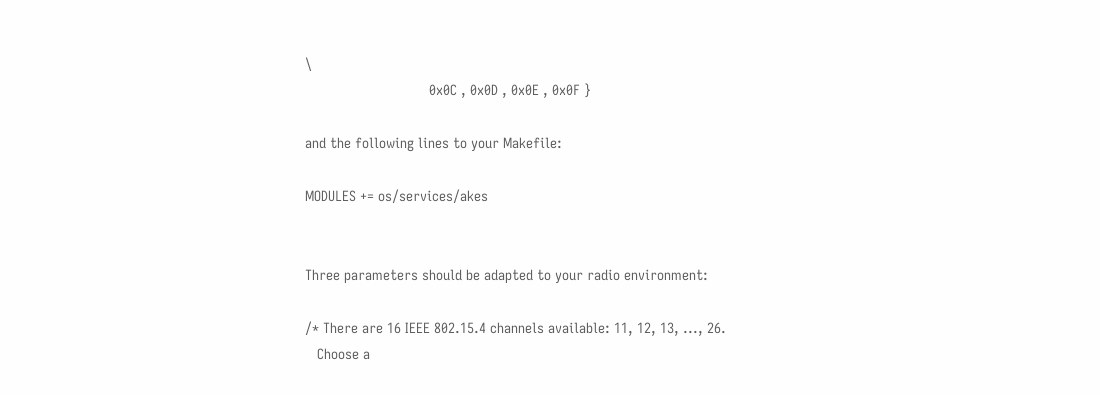\
                               0x0C , 0x0D , 0x0E , 0x0F }

and the following lines to your Makefile:

MODULES += os/services/akes


Three parameters should be adapted to your radio environment:

/* There are 16 IEEE 802.15.4 channels available: 11, 12, 13, ..., 26.
   Choose a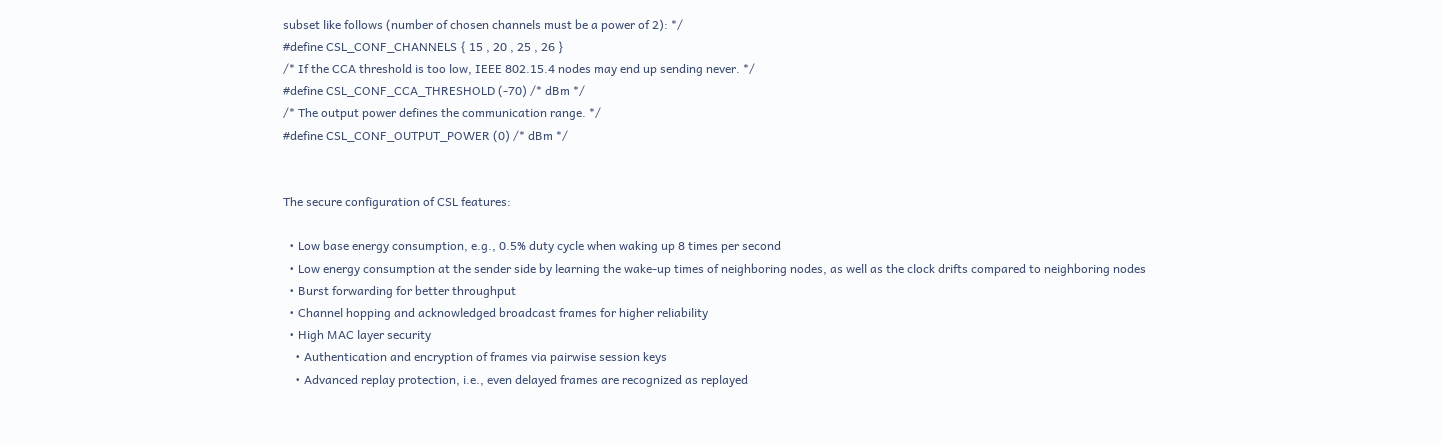subset like follows (number of chosen channels must be a power of 2): */
#define CSL_CONF_CHANNELS { 15 , 20 , 25 , 26 }
/* If the CCA threshold is too low, IEEE 802.15.4 nodes may end up sending never. */
#define CSL_CONF_CCA_THRESHOLD (-70) /* dBm */
/* The output power defines the communication range. */
#define CSL_CONF_OUTPUT_POWER (0) /* dBm */


The secure configuration of CSL features:

  • Low base energy consumption, e.g., 0.5% duty cycle when waking up 8 times per second
  • Low energy consumption at the sender side by learning the wake-up times of neighboring nodes, as well as the clock drifts compared to neighboring nodes
  • Burst forwarding for better throughput
  • Channel hopping and acknowledged broadcast frames for higher reliability
  • High MAC layer security
    • Authentication and encryption of frames via pairwise session keys
    • Advanced replay protection, i.e., even delayed frames are recognized as replayed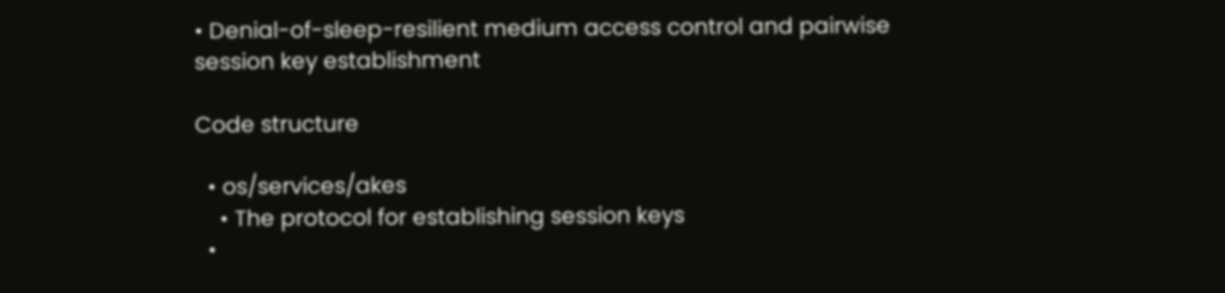• Denial-of-sleep-resilient medium access control and pairwise session key establishment

Code structure

  • os/services/akes
    • The protocol for establishing session keys
  •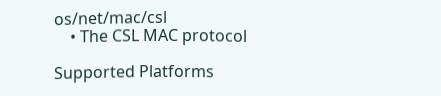os/net/mac/csl
    • The CSL MAC protocol

Supported Platforms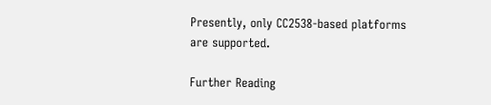Presently, only CC2538-based platforms are supported.

Further Reading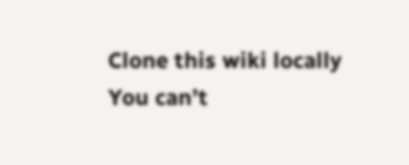Clone this wiki locally
You can’t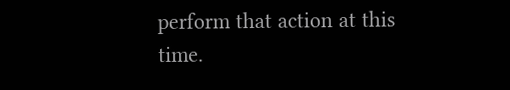perform that action at this time.